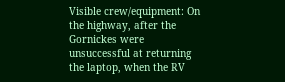Visible crew/equipment: On the highway, after the Gornickes were unsuccessful at returning the laptop, when the RV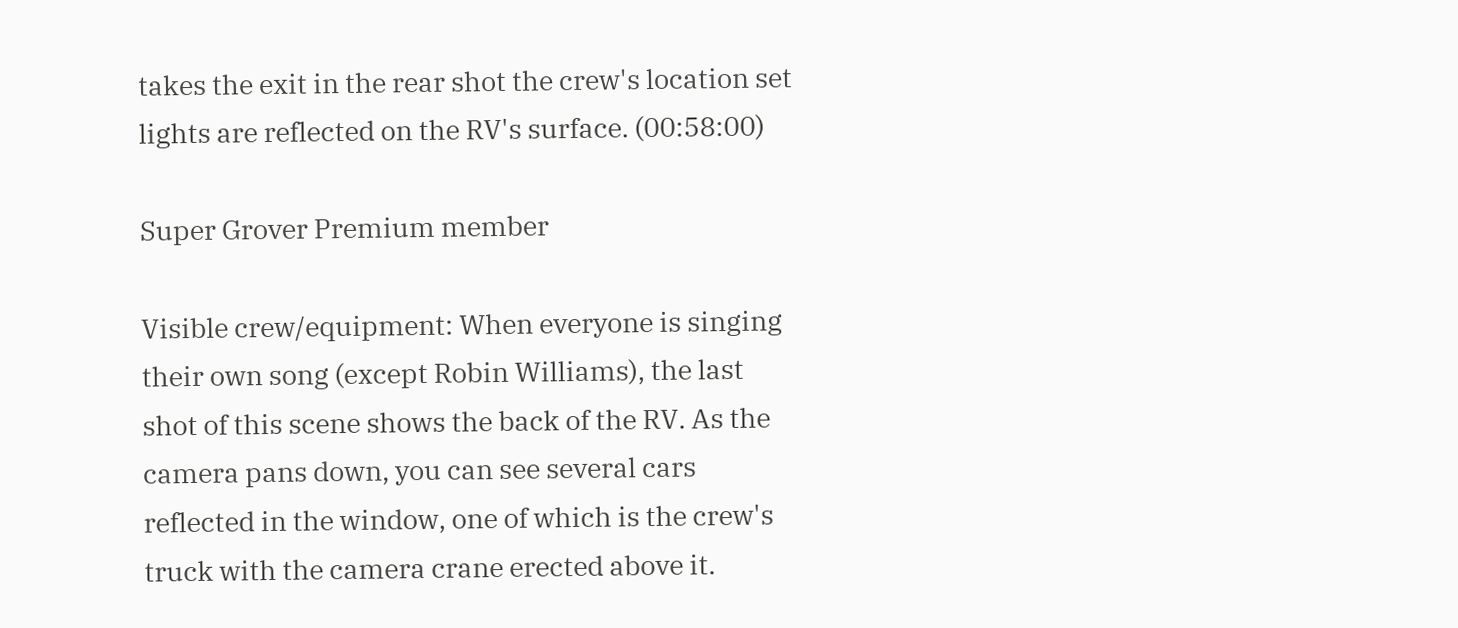takes the exit in the rear shot the crew's location set lights are reflected on the RV's surface. (00:58:00)

Super Grover Premium member

Visible crew/equipment: When everyone is singing their own song (except Robin Williams), the last shot of this scene shows the back of the RV. As the camera pans down, you can see several cars reflected in the window, one of which is the crew's truck with the camera crane erected above it.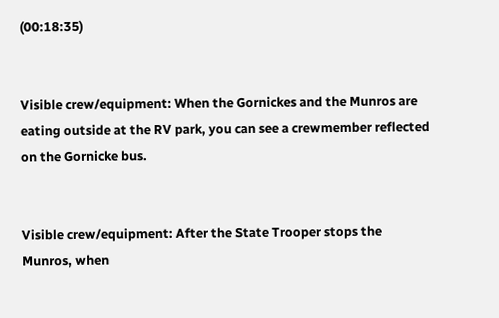(00:18:35)


Visible crew/equipment: When the Gornickes and the Munros are eating outside at the RV park, you can see a crewmember reflected on the Gornicke bus.


Visible crew/equipment: After the State Trooper stops the Munros, when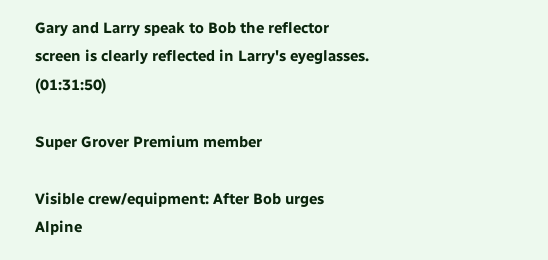Gary and Larry speak to Bob the reflector screen is clearly reflected in Larry's eyeglasses. (01:31:50)

Super Grover Premium member

Visible crew/equipment: After Bob urges Alpine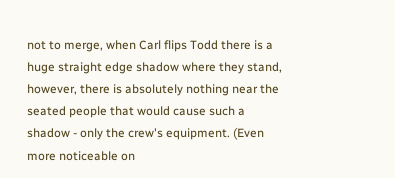not to merge, when Carl flips Todd there is a huge straight edge shadow where they stand, however, there is absolutely nothing near the seated people that would cause such a shadow - only the crew's equipment. (Even more noticeable on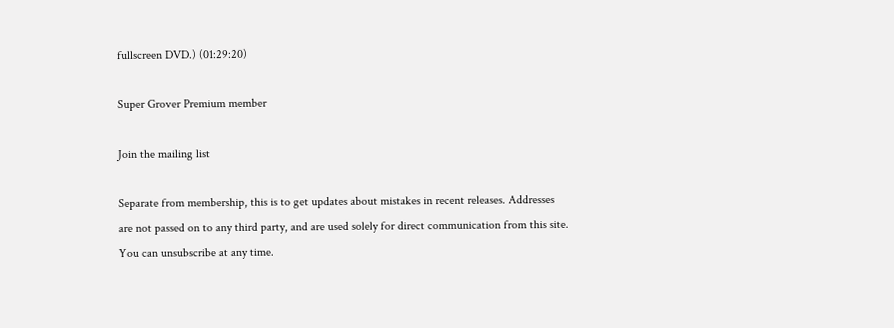fullscreen DVD.) (01:29:20)

Super Grover Premium member

Join the mailing list

Separate from membership, this is to get updates about mistakes in recent releases. Addresses are not passed on to any third party, and are used solely for direct communication from this site. You can unsubscribe at any time.